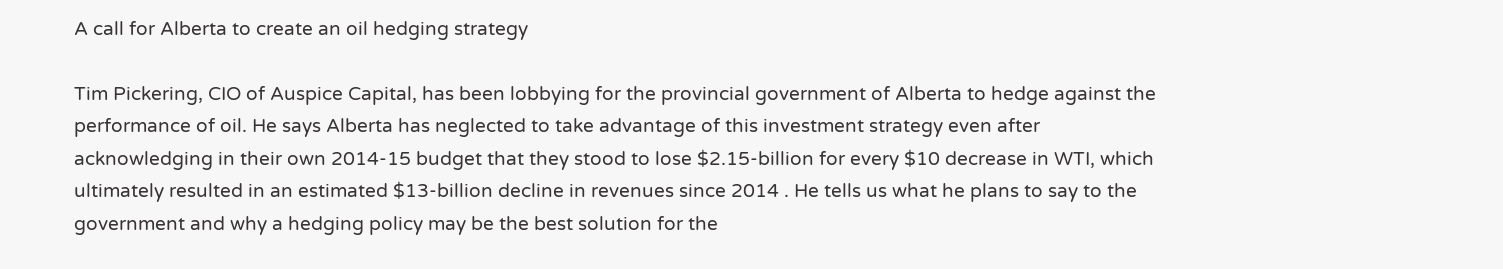A call for Alberta to create an oil hedging strategy

Tim Pickering, CIO of Auspice Capital, has been lobbying for the provincial government of Alberta to hedge against the performance of oil. He says Alberta has neglected to take advantage of this investment strategy even after acknowledging in their own 2014-15 budget that they stood to lose $2.15-billion for every $10 decrease in WTI, which ultimately resulted in an estimated $13-billion decline in revenues since 2014 . He tells us what he plans to say to the government and why a hedging policy may be the best solution for the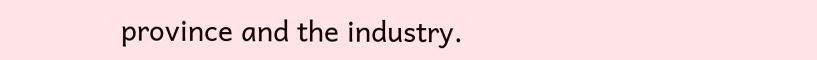province and the industry.